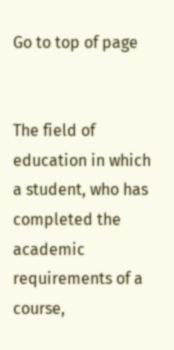Go to top of page


The field of education in which a student, who has completed the academic requirements of a course,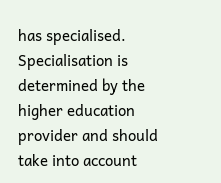has specialised. Specialisation is determined by the higher education provider and should take into account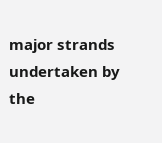major strands undertaken by the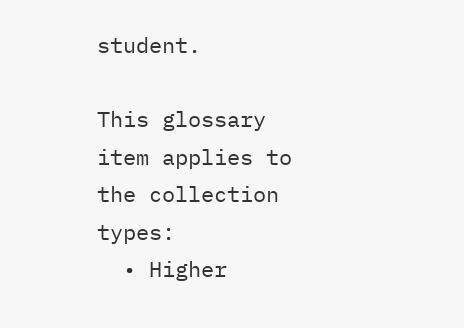student.

This glossary item applies to the collection types:
  • Higher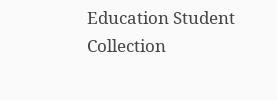Education Student Collection